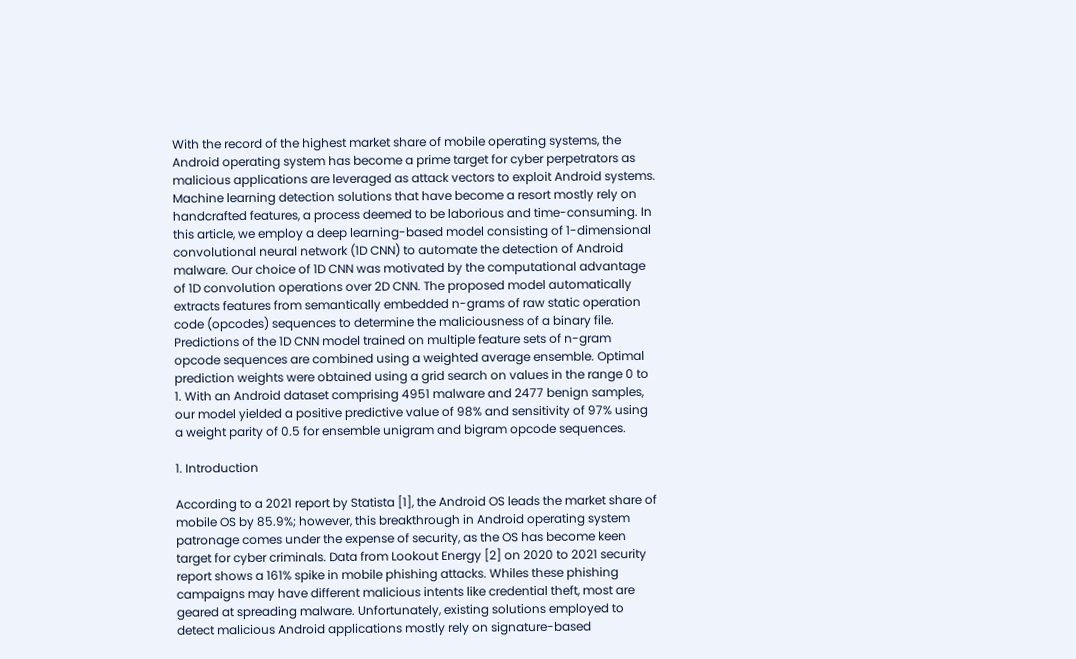With the record of the highest market share of mobile operating systems, the Android operating system has become a prime target for cyber perpetrators as malicious applications are leveraged as attack vectors to exploit Android systems. Machine learning detection solutions that have become a resort mostly rely on handcrafted features, a process deemed to be laborious and time-consuming. In this article, we employ a deep learning-based model consisting of 1-dimensional convolutional neural network (1D CNN) to automate the detection of Android malware. Our choice of 1D CNN was motivated by the computational advantage of 1D convolution operations over 2D CNN. The proposed model automatically extracts features from semantically embedded n-grams of raw static operation code (opcodes) sequences to determine the maliciousness of a binary file. Predictions of the 1D CNN model trained on multiple feature sets of n-gram opcode sequences are combined using a weighted average ensemble. Optimal prediction weights were obtained using a grid search on values in the range 0 to 1. With an Android dataset comprising 4951 malware and 2477 benign samples, our model yielded a positive predictive value of 98% and sensitivity of 97% using a weight parity of 0.5 for ensemble unigram and bigram opcode sequences.

1. Introduction

According to a 2021 report by Statista [1], the Android OS leads the market share of mobile OS by 85.9%; however, this breakthrough in Android operating system patronage comes under the expense of security, as the OS has become keen target for cyber criminals. Data from Lookout Energy [2] on 2020 to 2021 security report shows a 161% spike in mobile phishing attacks. Whiles these phishing campaigns may have different malicious intents like credential theft, most are geared at spreading malware. Unfortunately, existing solutions employed to detect malicious Android applications mostly rely on signature-based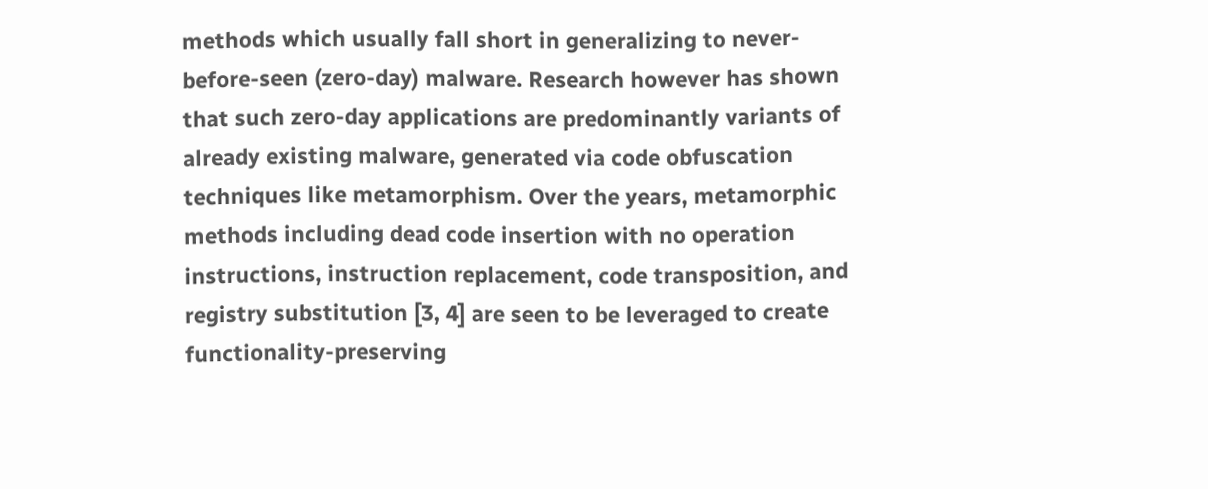methods which usually fall short in generalizing to never-before-seen (zero-day) malware. Research however has shown that such zero-day applications are predominantly variants of already existing malware, generated via code obfuscation techniques like metamorphism. Over the years, metamorphic methods including dead code insertion with no operation instructions, instruction replacement, code transposition, and registry substitution [3, 4] are seen to be leveraged to create functionality-preserving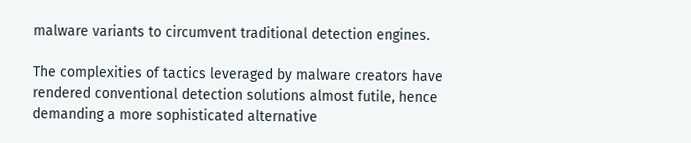malware variants to circumvent traditional detection engines.

The complexities of tactics leveraged by malware creators have rendered conventional detection solutions almost futile, hence demanding a more sophisticated alternative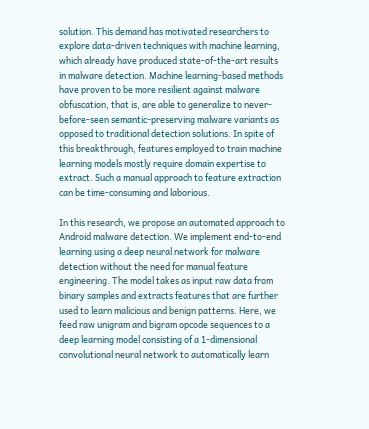solution. This demand has motivated researchers to explore data-driven techniques with machine learning, which already have produced state-of-the-art results in malware detection. Machine learning-based methods have proven to be more resilient against malware obfuscation, that is, are able to generalize to never-before-seen semantic-preserving malware variants as opposed to traditional detection solutions. In spite of this breakthrough, features employed to train machine learning models mostly require domain expertise to extract. Such a manual approach to feature extraction can be time-consuming and laborious.

In this research, we propose an automated approach to Android malware detection. We implement end-to-end learning using a deep neural network for malware detection without the need for manual feature engineering. The model takes as input raw data from binary samples and extracts features that are further used to learn malicious and benign patterns. Here, we feed raw unigram and bigram opcode sequences to a deep learning model consisting of a 1-dimensional convolutional neural network to automatically learn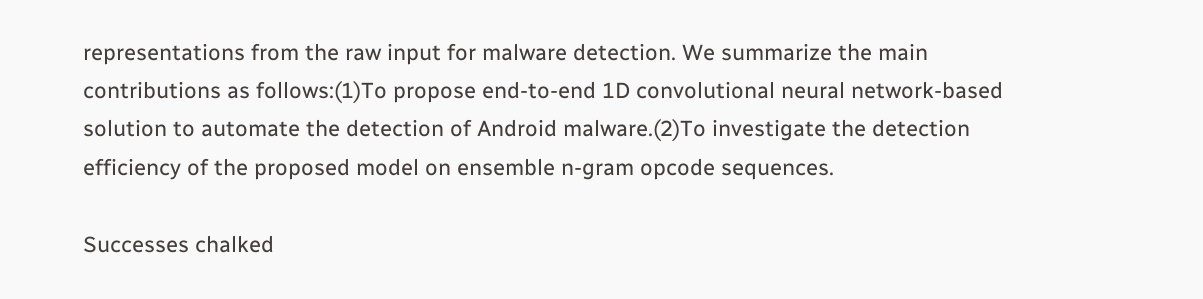representations from the raw input for malware detection. We summarize the main contributions as follows:(1)To propose end-to-end 1D convolutional neural network-based solution to automate the detection of Android malware.(2)To investigate the detection efficiency of the proposed model on ensemble n-gram opcode sequences.

Successes chalked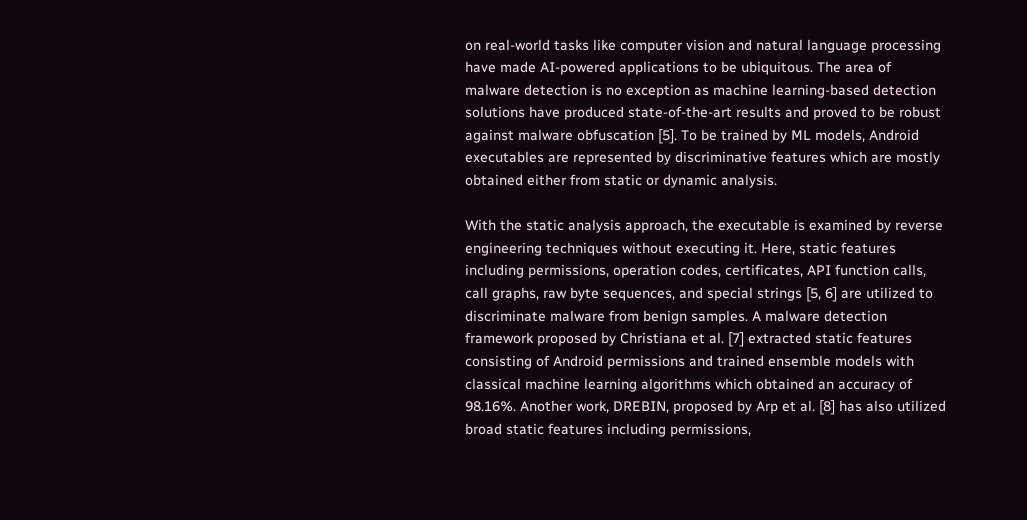on real-world tasks like computer vision and natural language processing have made AI-powered applications to be ubiquitous. The area of malware detection is no exception as machine learning-based detection solutions have produced state-of-the-art results and proved to be robust against malware obfuscation [5]. To be trained by ML models, Android executables are represented by discriminative features which are mostly obtained either from static or dynamic analysis.

With the static analysis approach, the executable is examined by reverse engineering techniques without executing it. Here, static features including permissions, operation codes, certificates, API function calls, call graphs, raw byte sequences, and special strings [5, 6] are utilized to discriminate malware from benign samples. A malware detection framework proposed by Christiana et al. [7] extracted static features consisting of Android permissions and trained ensemble models with classical machine learning algorithms which obtained an accuracy of 98.16%. Another work, DREBIN, proposed by Arp et al. [8] has also utilized broad static features including permissions,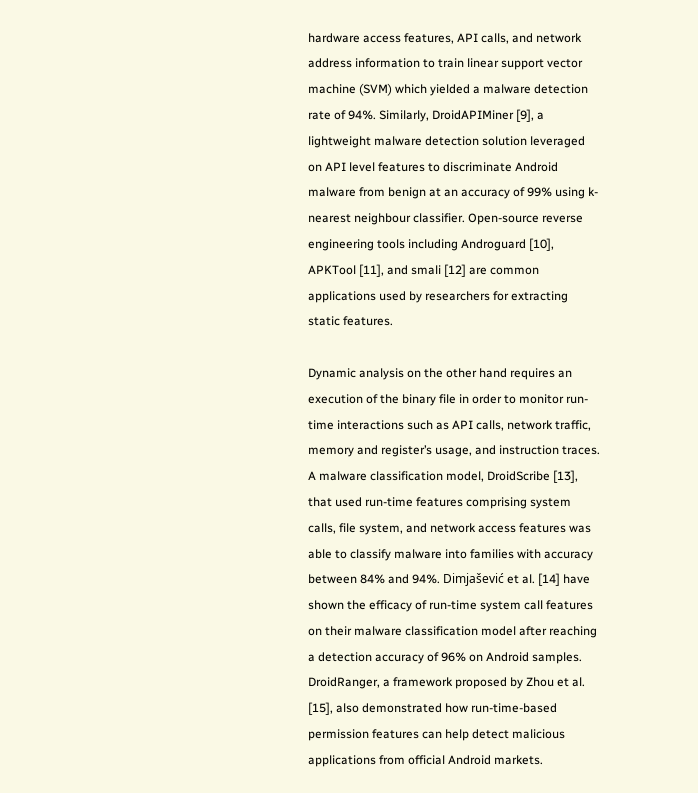hardware access features, API calls, and network address information to train linear support vector machine (SVM) which yielded a malware detection rate of 94%. Similarly, DroidAPIMiner [9], a lightweight malware detection solution leveraged on API level features to discriminate Android malware from benign at an accuracy of 99% using k-nearest neighbour classifier. Open-source reverse engineering tools including Androguard [10], APKTool [11], and smali [12] are common applications used by researchers for extracting static features.

Dynamic analysis on the other hand requires an execution of the binary file in order to monitor run-time interactions such as API calls, network traffic, memory and register’s usage, and instruction traces. A malware classification model, DroidScribe [13], that used run-time features comprising system calls, file system, and network access features was able to classify malware into families with accuracy between 84% and 94%. Dimjašević et al. [14] have shown the efficacy of run-time system call features on their malware classification model after reaching a detection accuracy of 96% on Android samples. DroidRanger, a framework proposed by Zhou et al. [15], also demonstrated how run-time-based permission features can help detect malicious applications from official Android markets.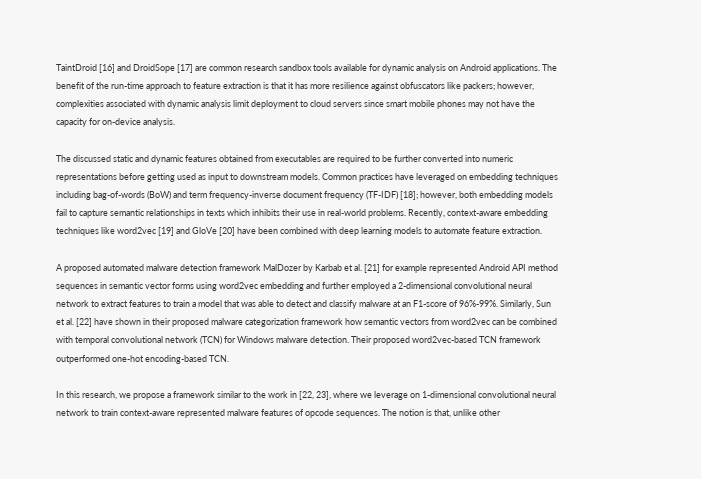TaintDroid [16] and DroidSope [17] are common research sandbox tools available for dynamic analysis on Android applications. The benefit of the run-time approach to feature extraction is that it has more resilience against obfuscators like packers; however, complexities associated with dynamic analysis limit deployment to cloud servers since smart mobile phones may not have the capacity for on-device analysis.

The discussed static and dynamic features obtained from executables are required to be further converted into numeric representations before getting used as input to downstream models. Common practices have leveraged on embedding techniques including bag-of-words (BoW) and term frequency-inverse document frequency (TF-IDF) [18]; however, both embedding models fail to capture semantic relationships in texts which inhibits their use in real-world problems. Recently, context-aware embedding techniques like word2vec [19] and GloVe [20] have been combined with deep learning models to automate feature extraction.

A proposed automated malware detection framework MalDozer by Karbab et al. [21] for example represented Android API method sequences in semantic vector forms using word2vec embedding and further employed a 2-dimensional convolutional neural network to extract features to train a model that was able to detect and classify malware at an F1-score of 96%-99%. Similarly, Sun et al. [22] have shown in their proposed malware categorization framework how semantic vectors from word2vec can be combined with temporal convolutional network (TCN) for Windows malware detection. Their proposed word2vec-based TCN framework outperformed one-hot encoding-based TCN.

In this research, we propose a framework similar to the work in [22, 23], where we leverage on 1-dimensional convolutional neural network to train context-aware represented malware features of opcode sequences. The notion is that, unlike other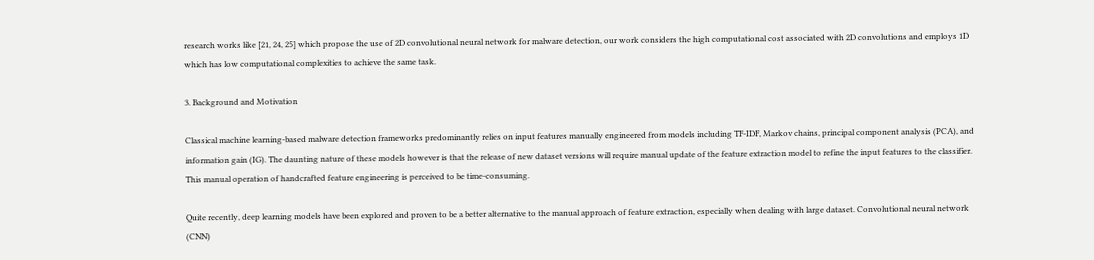research works like [21, 24, 25] which propose the use of 2D convolutional neural network for malware detection, our work considers the high computational cost associated with 2D convolutions and employs 1D which has low computational complexities to achieve the same task.

3. Background and Motivation

Classical machine learning-based malware detection frameworks predominantly relies on input features manually engineered from models including TF-IDF, Markov chains, principal component analysis (PCA), and information gain (IG). The daunting nature of these models however is that the release of new dataset versions will require manual update of the feature extraction model to refine the input features to the classifier. This manual operation of handcrafted feature engineering is perceived to be time-consuming.

Quite recently, deep learning models have been explored and proven to be a better alternative to the manual approach of feature extraction, especially when dealing with large dataset. Convolutional neural network (CNN)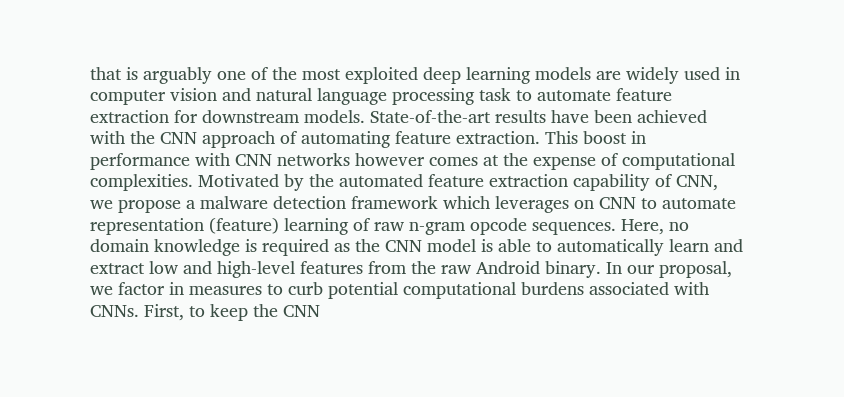that is arguably one of the most exploited deep learning models are widely used in computer vision and natural language processing task to automate feature extraction for downstream models. State-of-the-art results have been achieved with the CNN approach of automating feature extraction. This boost in performance with CNN networks however comes at the expense of computational complexities. Motivated by the automated feature extraction capability of CNN, we propose a malware detection framework which leverages on CNN to automate representation (feature) learning of raw n-gram opcode sequences. Here, no domain knowledge is required as the CNN model is able to automatically learn and extract low and high-level features from the raw Android binary. In our proposal, we factor in measures to curb potential computational burdens associated with CNNs. First, to keep the CNN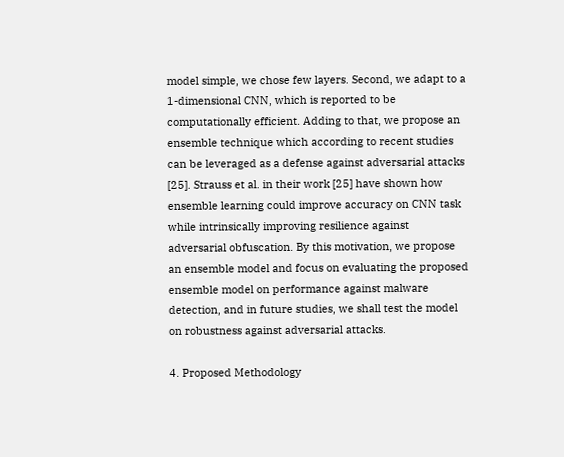model simple, we chose few layers. Second, we adapt to a 1-dimensional CNN, which is reported to be computationally efficient. Adding to that, we propose an ensemble technique which according to recent studies can be leveraged as a defense against adversarial attacks [25]. Strauss et al. in their work [25] have shown how ensemble learning could improve accuracy on CNN task while intrinsically improving resilience against adversarial obfuscation. By this motivation, we propose an ensemble model and focus on evaluating the proposed ensemble model on performance against malware detection, and in future studies, we shall test the model on robustness against adversarial attacks.

4. Proposed Methodology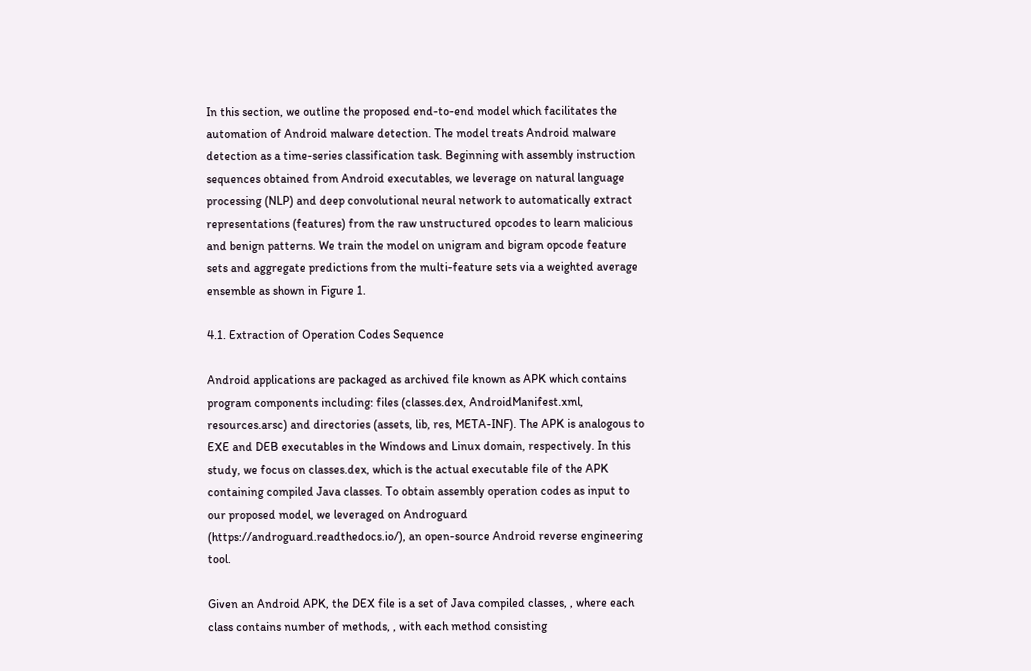In this section, we outline the proposed end-to-end model which facilitates the automation of Android malware detection. The model treats Android malware detection as a time-series classification task. Beginning with assembly instruction sequences obtained from Android executables, we leverage on natural language processing (NLP) and deep convolutional neural network to automatically extract representations (features) from the raw unstructured opcodes to learn malicious and benign patterns. We train the model on unigram and bigram opcode feature sets and aggregate predictions from the multi-feature sets via a weighted average ensemble as shown in Figure 1.

4.1. Extraction of Operation Codes Sequence

Android applications are packaged as archived file known as APK which contains program components including: files (classes.dex, AndroidManifest.xml, resources.arsc) and directories (assets, lib, res, META-INF). The APK is analogous to EXE and DEB executables in the Windows and Linux domain, respectively. In this study, we focus on classes.dex, which is the actual executable file of the APK containing compiled Java classes. To obtain assembly operation codes as input to our proposed model, we leveraged on Androguard (https://androguard.readthedocs.io/), an open-source Android reverse engineering tool.

Given an Android APK, the DEX file is a set of Java compiled classes, , where each class contains number of methods, , with each method consisting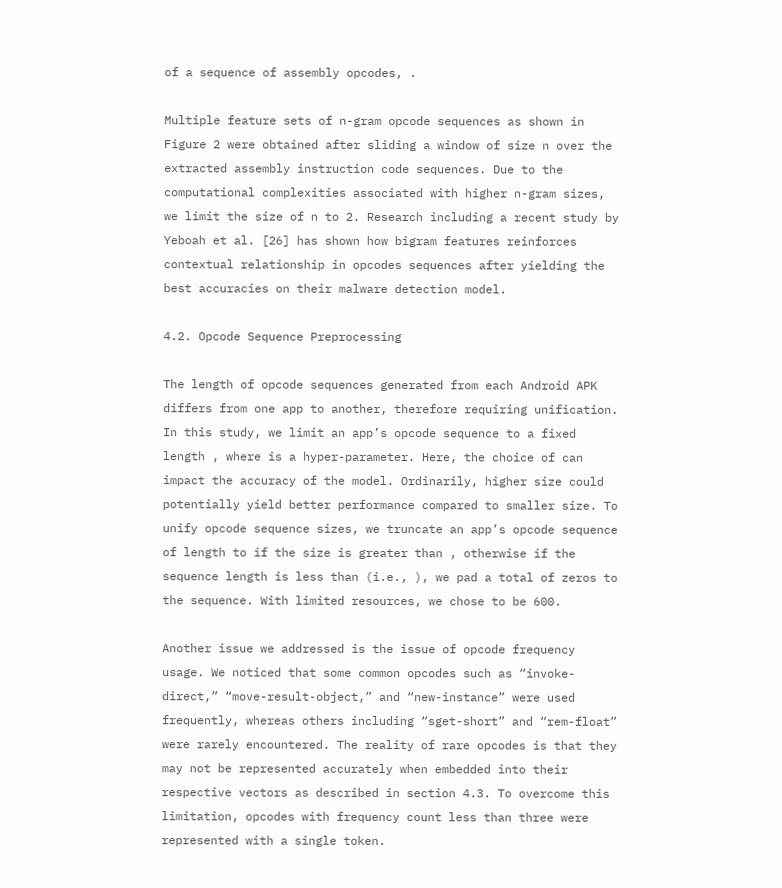of a sequence of assembly opcodes, .

Multiple feature sets of n-gram opcode sequences as shown in Figure 2 were obtained after sliding a window of size n over the extracted assembly instruction code sequences. Due to the computational complexities associated with higher n-gram sizes, we limit the size of n to 2. Research including a recent study by Yeboah et al. [26] has shown how bigram features reinforces contextual relationship in opcodes sequences after yielding the best accuracies on their malware detection model.

4.2. Opcode Sequence Preprocessing

The length of opcode sequences generated from each Android APK differs from one app to another, therefore requiring unification. In this study, we limit an app’s opcode sequence to a fixed length , where is a hyper-parameter. Here, the choice of can impact the accuracy of the model. Ordinarily, higher size could potentially yield better performance compared to smaller size. To unify opcode sequence sizes, we truncate an app’s opcode sequence of length to if the size is greater than , otherwise if the sequence length is less than (i.e., ), we pad a total of zeros to the sequence. With limited resources, we chose to be 600.

Another issue we addressed is the issue of opcode frequency usage. We noticed that some common opcodes such as “invoke-direct,” “move-result-object,” and “new-instance” were used frequently, whereas others including “sget-short” and “rem-float” were rarely encountered. The reality of rare opcodes is that they may not be represented accurately when embedded into their respective vectors as described in section 4.3. To overcome this limitation, opcodes with frequency count less than three were represented with a single token.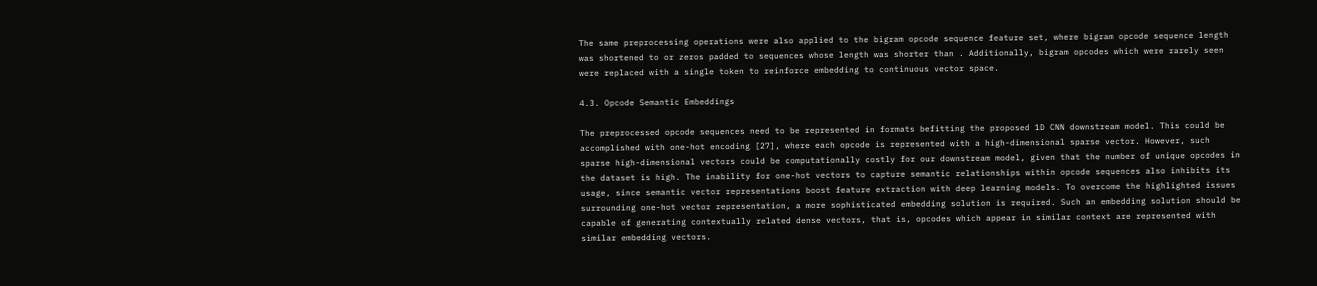The same preprocessing operations were also applied to the bigram opcode sequence feature set, where bigram opcode sequence length was shortened to or zeros padded to sequences whose length was shorter than . Additionally, bigram opcodes which were rarely seen were replaced with a single token to reinforce embedding to continuous vector space.

4.3. Opcode Semantic Embeddings

The preprocessed opcode sequences need to be represented in formats befitting the proposed 1D CNN downstream model. This could be accomplished with one-hot encoding [27], where each opcode is represented with a high-dimensional sparse vector. However, such sparse high-dimensional vectors could be computationally costly for our downstream model, given that the number of unique opcodes in the dataset is high. The inability for one-hot vectors to capture semantic relationships within opcode sequences also inhibits its usage, since semantic vector representations boost feature extraction with deep learning models. To overcome the highlighted issues surrounding one-hot vector representation, a more sophisticated embedding solution is required. Such an embedding solution should be capable of generating contextually related dense vectors, that is, opcodes which appear in similar context are represented with similar embedding vectors.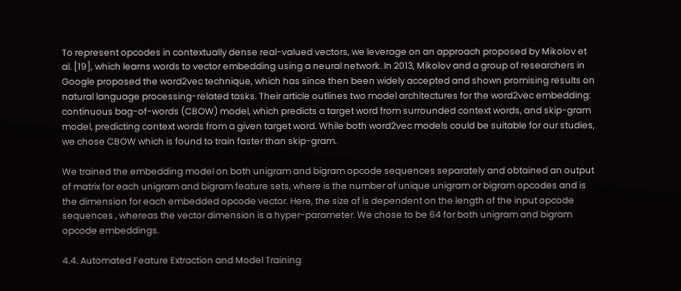To represent opcodes in contextually dense real-valued vectors, we leverage on an approach proposed by Mikolov et al. [19], which learns words to vector embedding using a neural network. In 2013, Mikolov and a group of researchers in Google proposed the word2vec technique, which has since then been widely accepted and shown promising results on natural language processing-related tasks. Their article outlines two model architectures for the word2vec embedding: continuous bag-of-words (CBOW) model, which predicts a target word from surrounded context words, and skip-gram model, predicting context words from a given target word. While both word2vec models could be suitable for our studies, we chose CBOW which is found to train faster than skip-gram.

We trained the embedding model on both unigram and bigram opcode sequences separately and obtained an output of matrix for each unigram and bigram feature sets, where is the number of unique unigram or bigram opcodes and is the dimension for each embedded opcode vector. Here, the size of is dependent on the length of the input opcode sequences , whereas the vector dimension is a hyper-parameter. We chose to be 64 for both unigram and bigram opcode embeddings.

4.4. Automated Feature Extraction and Model Training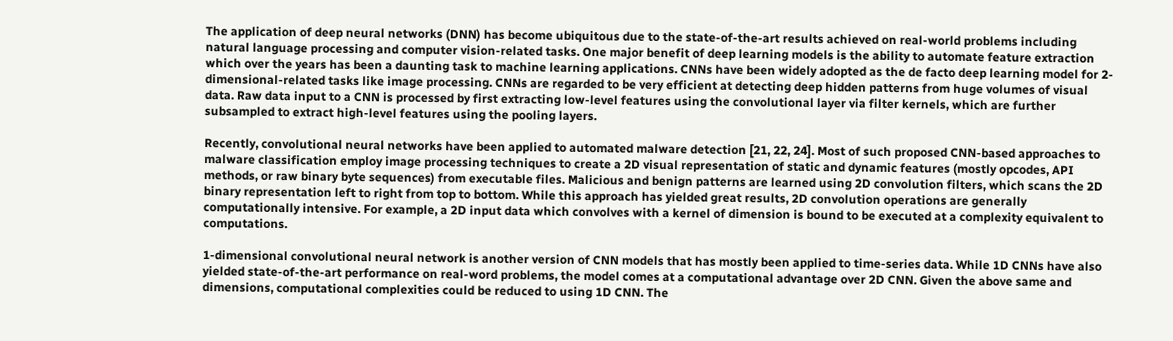The application of deep neural networks (DNN) has become ubiquitous due to the state-of-the-art results achieved on real-world problems including natural language processing and computer vision-related tasks. One major benefit of deep learning models is the ability to automate feature extraction which over the years has been a daunting task to machine learning applications. CNNs have been widely adopted as the de facto deep learning model for 2-dimensional-related tasks like image processing. CNNs are regarded to be very efficient at detecting deep hidden patterns from huge volumes of visual data. Raw data input to a CNN is processed by first extracting low-level features using the convolutional layer via filter kernels, which are further subsampled to extract high-level features using the pooling layers.

Recently, convolutional neural networks have been applied to automated malware detection [21, 22, 24]. Most of such proposed CNN-based approaches to malware classification employ image processing techniques to create a 2D visual representation of static and dynamic features (mostly opcodes, API methods, or raw binary byte sequences) from executable files. Malicious and benign patterns are learned using 2D convolution filters, which scans the 2D binary representation left to right from top to bottom. While this approach has yielded great results, 2D convolution operations are generally computationally intensive. For example, a 2D input data which convolves with a kernel of dimension is bound to be executed at a complexity equivalent to computations.

1-dimensional convolutional neural network is another version of CNN models that has mostly been applied to time-series data. While 1D CNNs have also yielded state-of-the-art performance on real-word problems, the model comes at a computational advantage over 2D CNN. Given the above same and dimensions, computational complexities could be reduced to using 1D CNN. The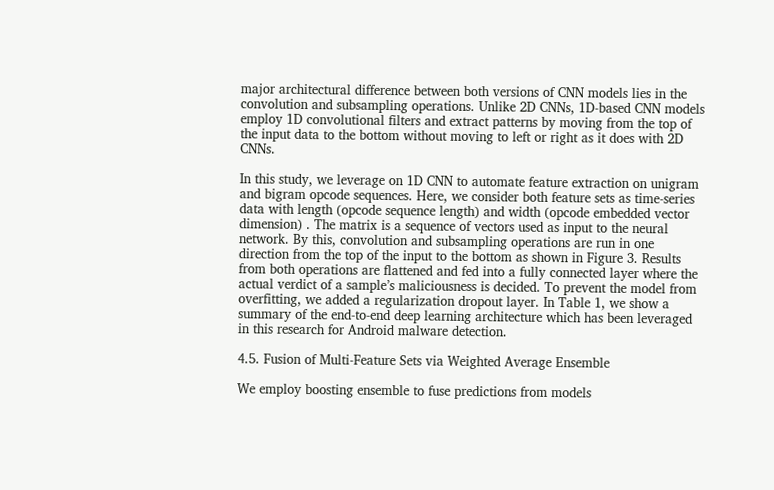major architectural difference between both versions of CNN models lies in the convolution and subsampling operations. Unlike 2D CNNs, 1D-based CNN models employ 1D convolutional filters and extract patterns by moving from the top of the input data to the bottom without moving to left or right as it does with 2D CNNs.

In this study, we leverage on 1D CNN to automate feature extraction on unigram and bigram opcode sequences. Here, we consider both feature sets as time-series data with length (opcode sequence length) and width (opcode embedded vector dimension) . The matrix is a sequence of vectors used as input to the neural network. By this, convolution and subsampling operations are run in one direction from the top of the input to the bottom as shown in Figure 3. Results from both operations are flattened and fed into a fully connected layer where the actual verdict of a sample’s maliciousness is decided. To prevent the model from overfitting, we added a regularization dropout layer. In Table 1, we show a summary of the end-to-end deep learning architecture which has been leveraged in this research for Android malware detection.

4.5. Fusion of Multi-Feature Sets via Weighted Average Ensemble

We employ boosting ensemble to fuse predictions from models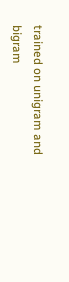trained on unigram and bigram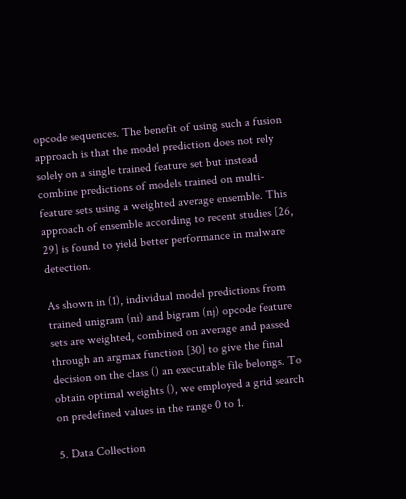opcode sequences. The benefit of using such a fusion approach is that the model prediction does not rely solely on a single trained feature set but instead combine predictions of models trained on multi-feature sets using a weighted average ensemble. This approach of ensemble according to recent studies [26, 29] is found to yield better performance in malware detection.

As shown in (1), individual model predictions from trained unigram (ni) and bigram (nj) opcode feature sets are weighted, combined on average and passed through an argmax function [30] to give the final decision on the class () an executable file belongs. To obtain optimal weights (), we employed a grid search on predefined values in the range 0 to 1.

5. Data Collection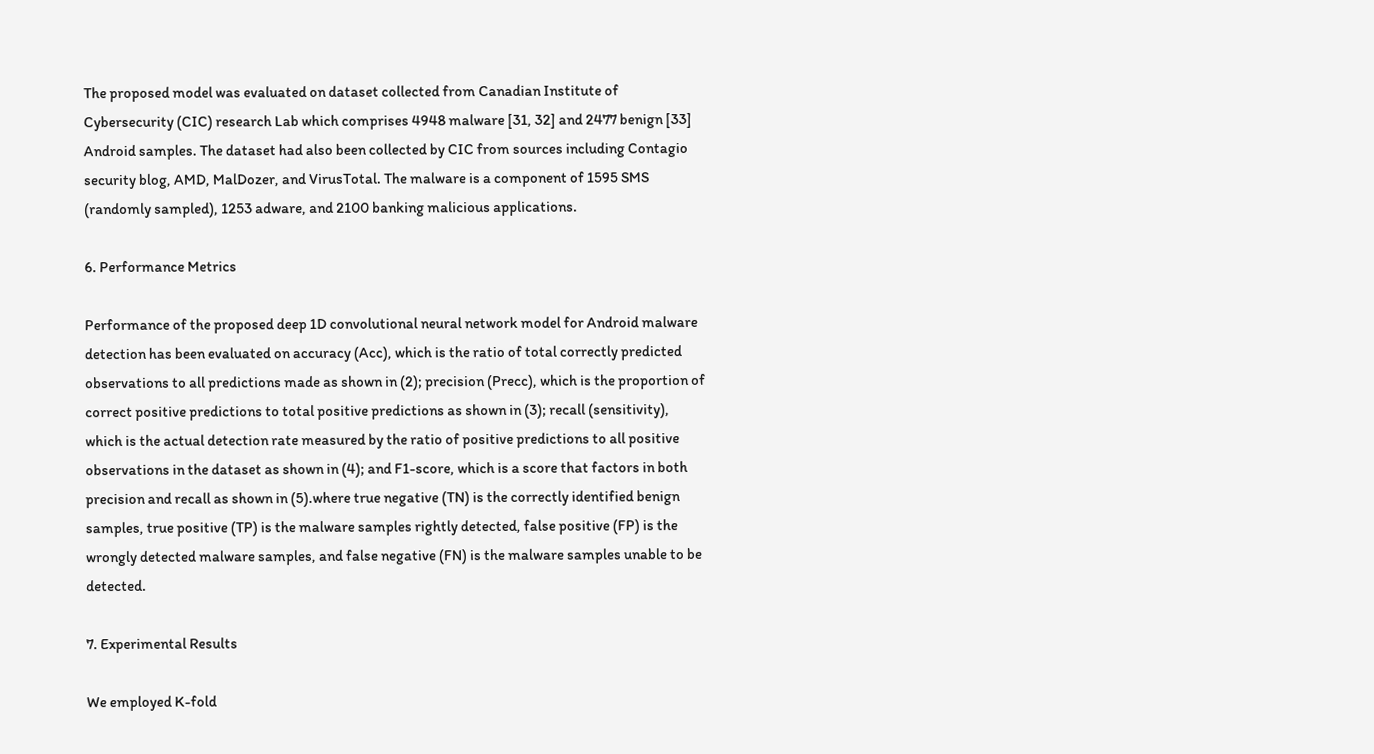The proposed model was evaluated on dataset collected from Canadian Institute of Cybersecurity (CIC) research Lab which comprises 4948 malware [31, 32] and 2477 benign [33] Android samples. The dataset had also been collected by CIC from sources including Contagio security blog, AMD, MalDozer, and VirusTotal. The malware is a component of 1595 SMS (randomly sampled), 1253 adware, and 2100 banking malicious applications.

6. Performance Metrics

Performance of the proposed deep 1D convolutional neural network model for Android malware detection has been evaluated on accuracy (Acc), which is the ratio of total correctly predicted observations to all predictions made as shown in (2); precision (Precc), which is the proportion of correct positive predictions to total positive predictions as shown in (3); recall (sensitivity), which is the actual detection rate measured by the ratio of positive predictions to all positive observations in the dataset as shown in (4); and F1-score, which is a score that factors in both precision and recall as shown in (5).where true negative (TN) is the correctly identified benign samples, true positive (TP) is the malware samples rightly detected, false positive (FP) is the wrongly detected malware samples, and false negative (FN) is the malware samples unable to be detected.

7. Experimental Results

We employed K-fold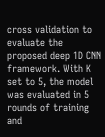cross validation to evaluate the proposed deep 1D CNN framework. With K set to 5, the model was evaluated in 5 rounds of training and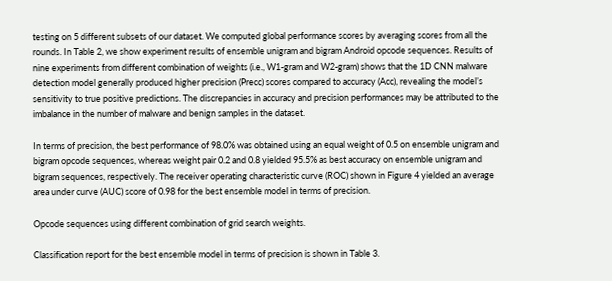testing on 5 different subsets of our dataset. We computed global performance scores by averaging scores from all the rounds. In Table 2, we show experiment results of ensemble unigram and bigram Android opcode sequences. Results of nine experiments from different combination of weights (i.e., W1-gram and W2-gram) shows that the 1D CNN malware detection model generally produced higher precision (Precc) scores compared to accuracy (Acc), revealing the model’s sensitivity to true positive predictions. The discrepancies in accuracy and precision performances may be attributed to the imbalance in the number of malware and benign samples in the dataset.

In terms of precision, the best performance of 98.0% was obtained using an equal weight of 0.5 on ensemble unigram and bigram opcode sequences, whereas weight pair 0.2 and 0.8 yielded 95.5% as best accuracy on ensemble unigram and bigram sequences, respectively. The receiver operating characteristic curve (ROC) shown in Figure 4 yielded an average area under curve (AUC) score of 0.98 for the best ensemble model in terms of precision.

Opcode sequences using different combination of grid search weights.

Classification report for the best ensemble model in terms of precision is shown in Table 3.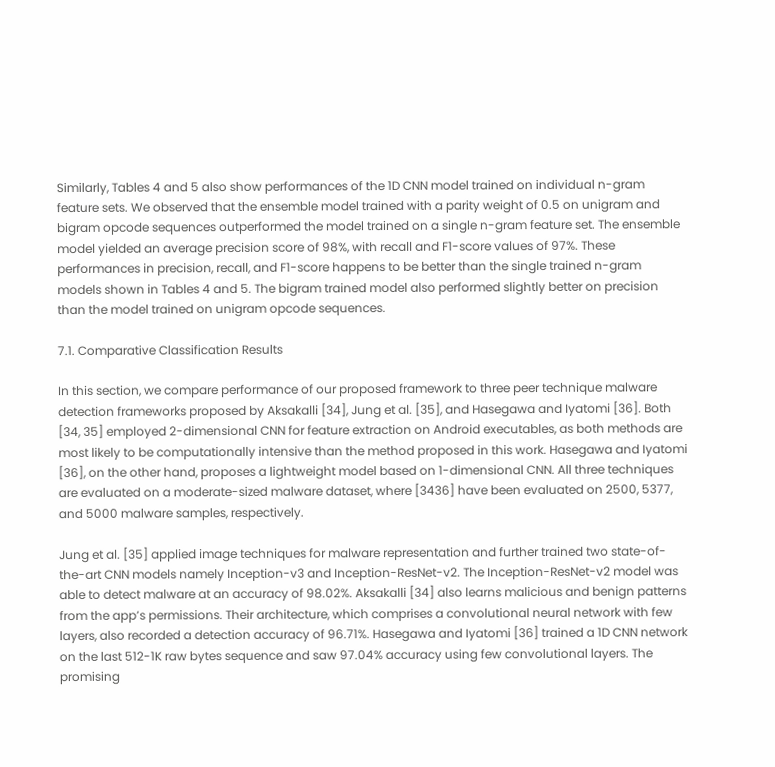Similarly, Tables 4 and 5 also show performances of the 1D CNN model trained on individual n-gram feature sets. We observed that the ensemble model trained with a parity weight of 0.5 on unigram and bigram opcode sequences outperformed the model trained on a single n-gram feature set. The ensemble model yielded an average precision score of 98%, with recall and F1-score values of 97%. These performances in precision, recall, and F1-score happens to be better than the single trained n-gram models shown in Tables 4 and 5. The bigram trained model also performed slightly better on precision than the model trained on unigram opcode sequences.

7.1. Comparative Classification Results

In this section, we compare performance of our proposed framework to three peer technique malware detection frameworks proposed by Aksakalli [34], Jung et al. [35], and Hasegawa and Iyatomi [36]. Both [34, 35] employed 2-dimensional CNN for feature extraction on Android executables, as both methods are most likely to be computationally intensive than the method proposed in this work. Hasegawa and Iyatomi [36], on the other hand, proposes a lightweight model based on 1-dimensional CNN. All three techniques are evaluated on a moderate-sized malware dataset, where [3436] have been evaluated on 2500, 5377, and 5000 malware samples, respectively.

Jung et al. [35] applied image techniques for malware representation and further trained two state-of-the-art CNN models namely Inception-v3 and Inception-ResNet-v2. The Inception-ResNet-v2 model was able to detect malware at an accuracy of 98.02%. Aksakalli [34] also learns malicious and benign patterns from the app’s permissions. Their architecture, which comprises a convolutional neural network with few layers, also recorded a detection accuracy of 96.71%. Hasegawa and Iyatomi [36] trained a 1D CNN network on the last 512-1K raw bytes sequence and saw 97.04% accuracy using few convolutional layers. The promising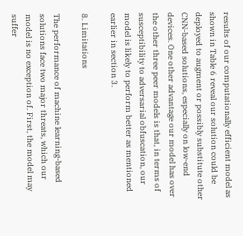results of our computationally efficient model as shown in Table 6 reveal our solution could be deployed to augment or possibly substitute other CNN-based solutions, especially on low-end devices. One other advantage our model has over the other three peer models is that, in terms of susceptibility to adversarial obfuscation, our model is likely to perform better as mentioned earlier in section 3.

8. Limitations

The performance of machine learning-based solutions face two major threats, which our model is no exception of. First, the model may suffer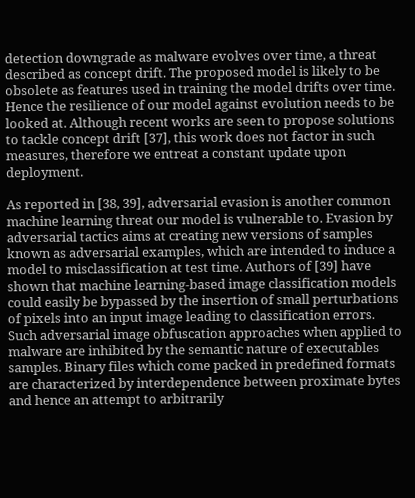detection downgrade as malware evolves over time, a threat described as concept drift. The proposed model is likely to be obsolete as features used in training the model drifts over time. Hence the resilience of our model against evolution needs to be looked at. Although recent works are seen to propose solutions to tackle concept drift [37], this work does not factor in such measures, therefore we entreat a constant update upon deployment.

As reported in [38, 39], adversarial evasion is another common machine learning threat our model is vulnerable to. Evasion by adversarial tactics aims at creating new versions of samples known as adversarial examples, which are intended to induce a model to misclassification at test time. Authors of [39] have shown that machine learning-based image classification models could easily be bypassed by the insertion of small perturbations of pixels into an input image leading to classification errors. Such adversarial image obfuscation approaches when applied to malware are inhibited by the semantic nature of executables samples. Binary files which come packed in predefined formats are characterized by interdependence between proximate bytes and hence an attempt to arbitrarily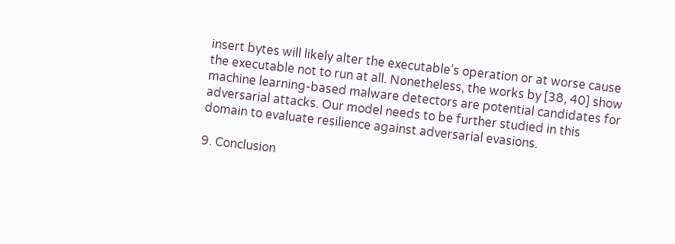insert bytes will likely alter the executable’s operation or at worse cause the executable not to run at all. Nonetheless, the works by [38, 40] show machine learning-based malware detectors are potential candidates for adversarial attacks. Our model needs to be further studied in this domain to evaluate resilience against adversarial evasions.

9. Conclusion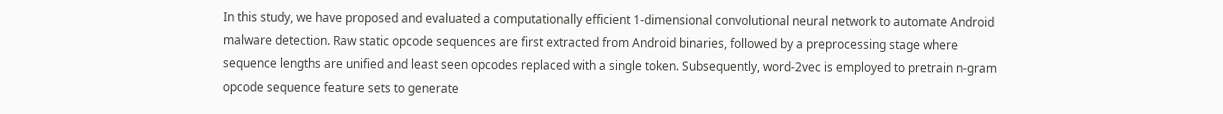In this study, we have proposed and evaluated a computationally efficient 1-dimensional convolutional neural network to automate Android malware detection. Raw static opcode sequences are first extracted from Android binaries, followed by a preprocessing stage where sequence lengths are unified and least seen opcodes replaced with a single token. Subsequently, word-2vec is employed to pretrain n-gram opcode sequence feature sets to generate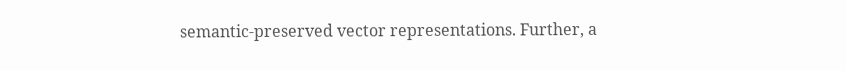semantic-preserved vector representations. Further, a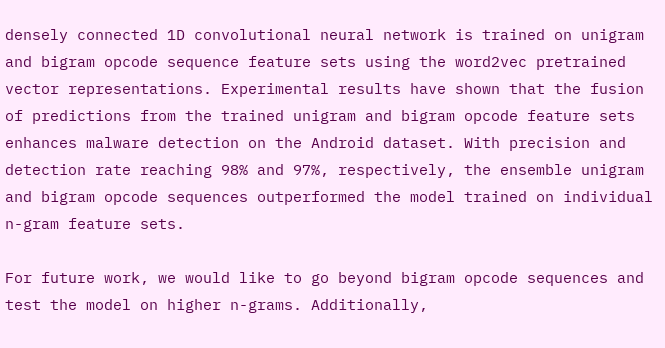densely connected 1D convolutional neural network is trained on unigram and bigram opcode sequence feature sets using the word2vec pretrained vector representations. Experimental results have shown that the fusion of predictions from the trained unigram and bigram opcode feature sets enhances malware detection on the Android dataset. With precision and detection rate reaching 98% and 97%, respectively, the ensemble unigram and bigram opcode sequences outperformed the model trained on individual n-gram feature sets.

For future work, we would like to go beyond bigram opcode sequences and test the model on higher n-grams. Additionally,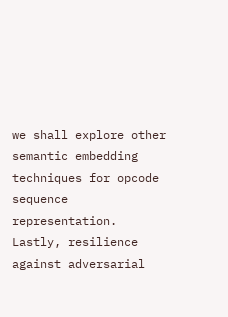we shall explore other semantic embedding techniques for opcode sequence representation. Lastly, resilience against adversarial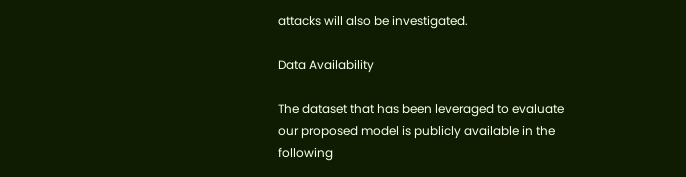attacks will also be investigated.

Data Availability

The dataset that has been leveraged to evaluate our proposed model is publicly available in the following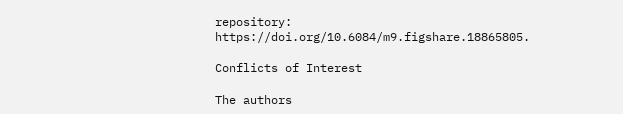repository: https://doi.org/10.6084/m9.figshare.18865805.

Conflicts of Interest

The authors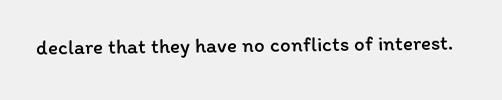declare that they have no conflicts of interest.